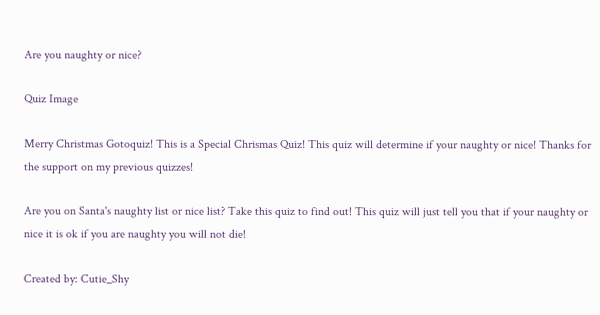Are you naughty or nice?

Quiz Image

Merry Christmas Gotoquiz! This is a Special Chrismas Quiz! This quiz will determine if your naughty or nice! Thanks for the support on my previous quizzes!

Are you on Santa's naughty list or nice list? Take this quiz to find out! This quiz will just tell you that if your naughty or nice it is ok if you are naughty you will not die!

Created by: Cutie_Shy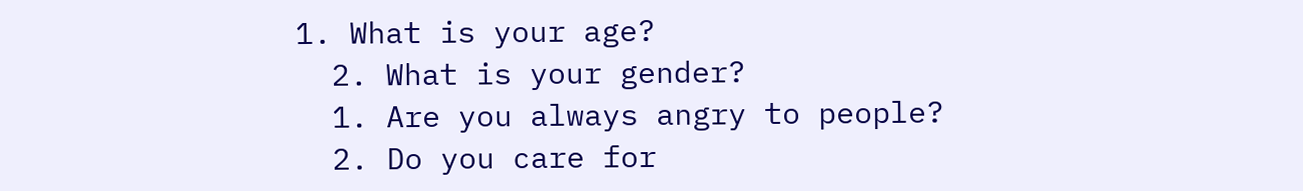1. What is your age?
  2. What is your gender?
  1. Are you always angry to people?
  2. Do you care for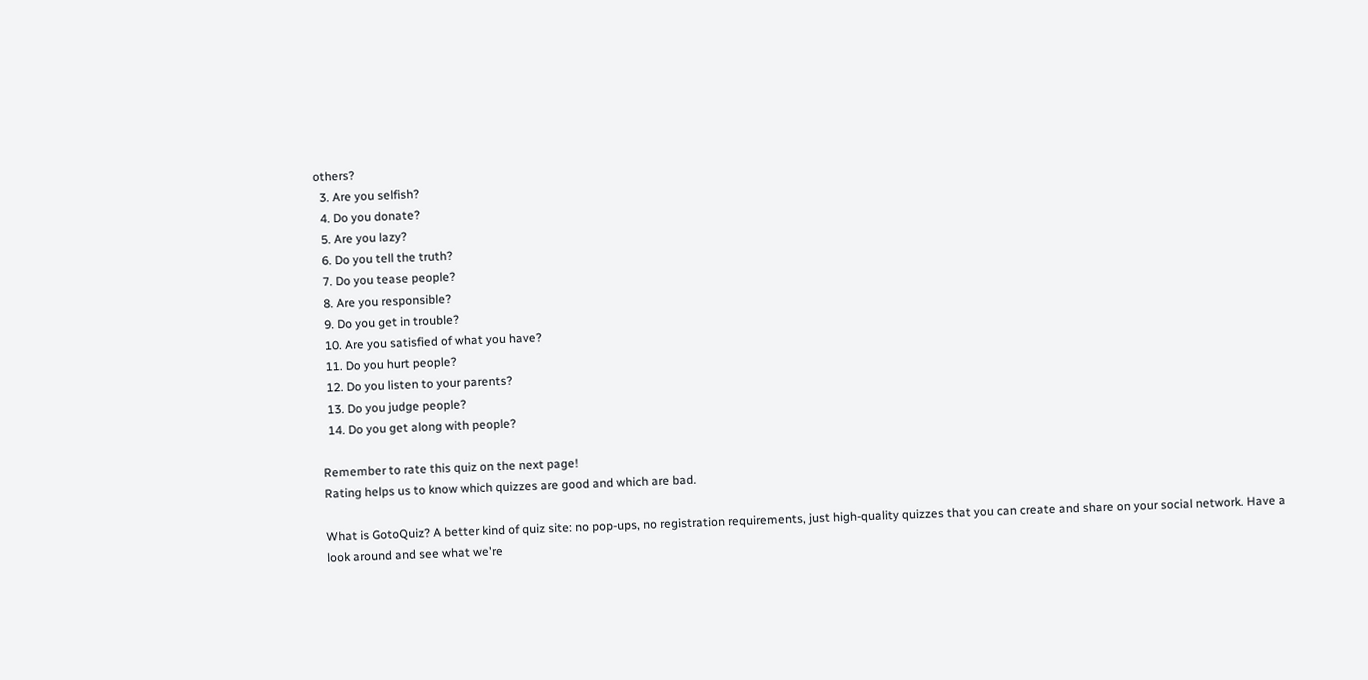others?
  3. Are you selfish?
  4. Do you donate?
  5. Are you lazy?
  6. Do you tell the truth?
  7. Do you tease people?
  8. Are you responsible?
  9. Do you get in trouble?
  10. Are you satisfied of what you have?
  11. Do you hurt people?
  12. Do you listen to your parents?
  13. Do you judge people?
  14. Do you get along with people?

Remember to rate this quiz on the next page!
Rating helps us to know which quizzes are good and which are bad.

What is GotoQuiz? A better kind of quiz site: no pop-ups, no registration requirements, just high-quality quizzes that you can create and share on your social network. Have a look around and see what we're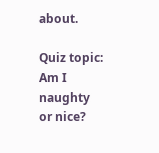about.

Quiz topic: Am I naughty or nice?